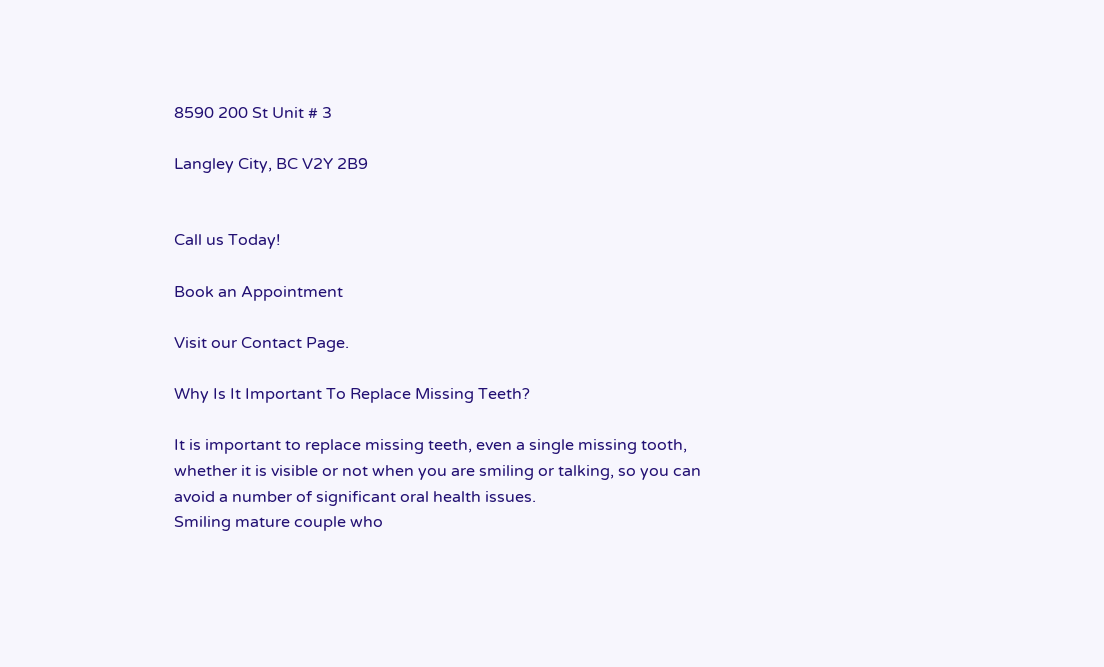8590 200 St Unit # 3

Langley City, BC V2Y 2B9


Call us Today!

Book an Appointment

Visit our Contact Page.

Why Is It Important To Replace Missing Teeth?

It is important to replace missing teeth, even a single missing tooth, whether it is visible or not when you are smiling or talking, so you can avoid a number of significant oral health issues.
Smiling mature couple who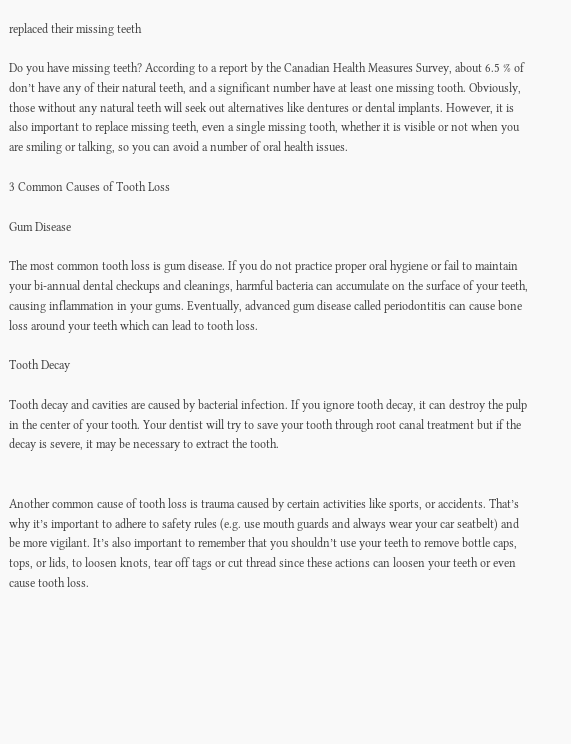replaced their missing teeth

Do you have missing teeth? According to a report by the Canadian Health Measures Survey, about 6.5 % of don’t have any of their natural teeth, and a significant number have at least one missing tooth. Obviously, those without any natural teeth will seek out alternatives like dentures or dental implants. However, it is also important to replace missing teeth, even a single missing tooth, whether it is visible or not when you are smiling or talking, so you can avoid a number of oral health issues.

3 Common Causes of Tooth Loss

Gum Disease

The most common tooth loss is gum disease. If you do not practice proper oral hygiene or fail to maintain your bi-annual dental checkups and cleanings, harmful bacteria can accumulate on the surface of your teeth, causing inflammation in your gums. Eventually, advanced gum disease called periodontitis can cause bone loss around your teeth which can lead to tooth loss.

Tooth Decay

Tooth decay and cavities are caused by bacterial infection. If you ignore tooth decay, it can destroy the pulp in the center of your tooth. Your dentist will try to save your tooth through root canal treatment but if the decay is severe, it may be necessary to extract the tooth.


Another common cause of tooth loss is trauma caused by certain activities like sports, or accidents. That’s why it’s important to adhere to safety rules (e.g. use mouth guards and always wear your car seatbelt) and be more vigilant. It’s also important to remember that you shouldn’t use your teeth to remove bottle caps, tops, or lids, to loosen knots, tear off tags or cut thread since these actions can loosen your teeth or even cause tooth loss.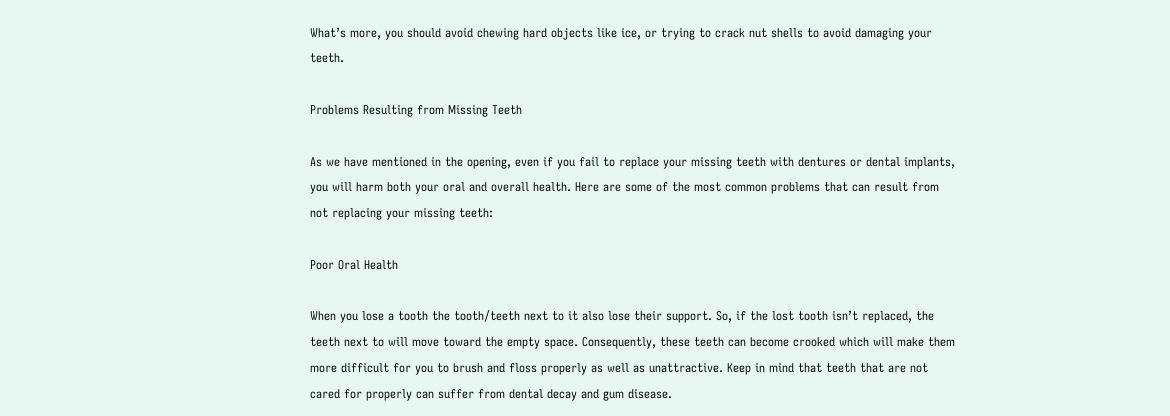What’s more, you should avoid chewing hard objects like ice, or trying to crack nut shells to avoid damaging your teeth.

Problems Resulting from Missing Teeth

As we have mentioned in the opening, even if you fail to replace your missing teeth with dentures or dental implants, you will harm both your oral and overall health. Here are some of the most common problems that can result from not replacing your missing teeth:

Poor Oral Health

When you lose a tooth the tooth/teeth next to it also lose their support. So, if the lost tooth isn’t replaced, the teeth next to will move toward the empty space. Consequently, these teeth can become crooked which will make them more difficult for you to brush and floss properly as well as unattractive. Keep in mind that teeth that are not cared for properly can suffer from dental decay and gum disease.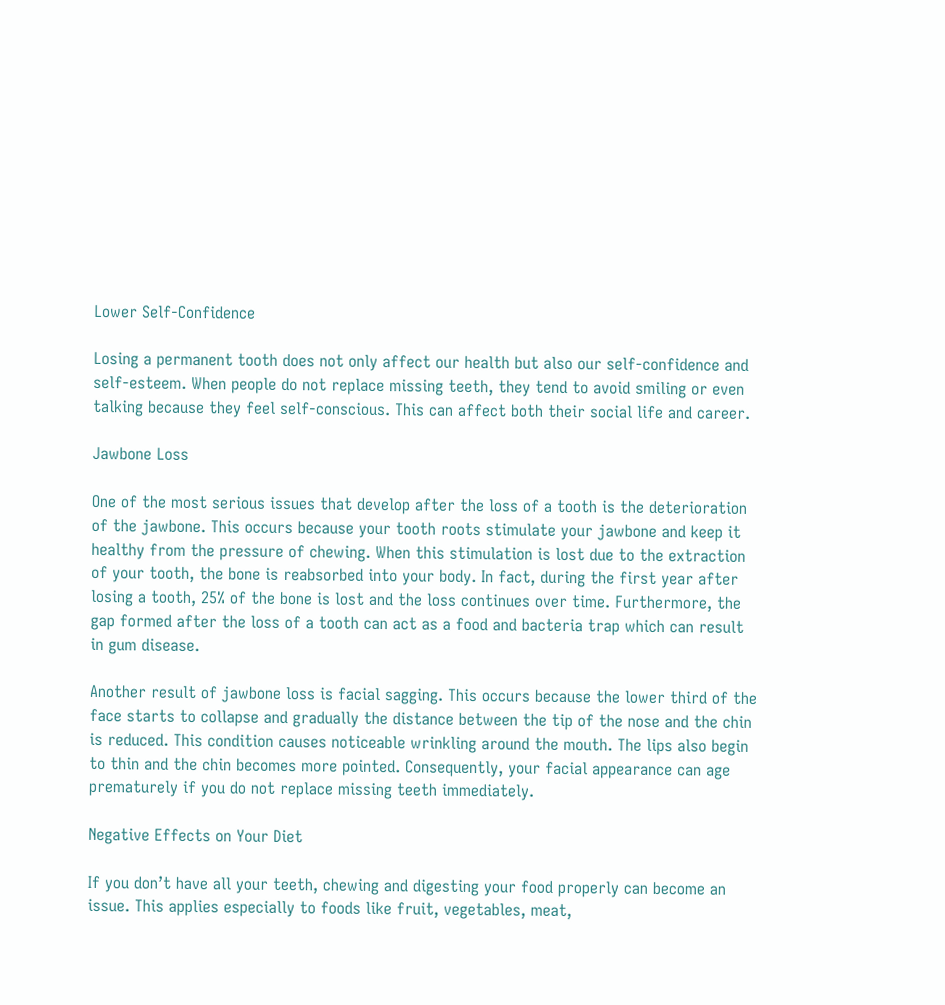Lower Self-Confidence

Losing a permanent tooth does not only affect our health but also our self-confidence and self-esteem. When people do not replace missing teeth, they tend to avoid smiling or even talking because they feel self-conscious. This can affect both their social life and career.

Jawbone Loss

One of the most serious issues that develop after the loss of a tooth is the deterioration of the jawbone. This occurs because your tooth roots stimulate your jawbone and keep it healthy from the pressure of chewing. When this stimulation is lost due to the extraction of your tooth, the bone is reabsorbed into your body. In fact, during the first year after losing a tooth, 25% of the bone is lost and the loss continues over time. Furthermore, the gap formed after the loss of a tooth can act as a food and bacteria trap which can result in gum disease.

Another result of jawbone loss is facial sagging. This occurs because the lower third of the face starts to collapse and gradually the distance between the tip of the nose and the chin is reduced. This condition causes noticeable wrinkling around the mouth. The lips also begin to thin and the chin becomes more pointed. Consequently, your facial appearance can age prematurely if you do not replace missing teeth immediately.

Negative Effects on Your Diet

If you don’t have all your teeth, chewing and digesting your food properly can become an issue. This applies especially to foods like fruit, vegetables, meat,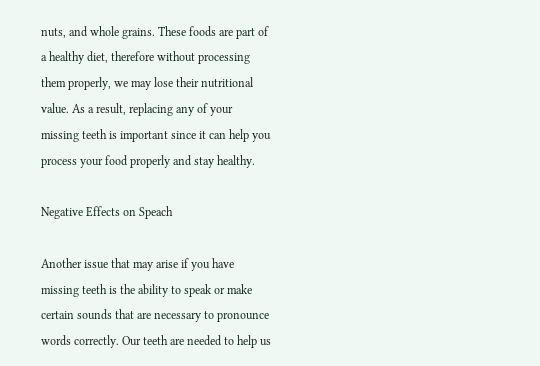nuts, and whole grains. These foods are part of a healthy diet, therefore without processing them properly, we may lose their nutritional value. As a result, replacing any of your missing teeth is important since it can help you process your food properly and stay healthy.

Negative Effects on Speach

Another issue that may arise if you have missing teeth is the ability to speak or make certain sounds that are necessary to pronounce words correctly. Our teeth are needed to help us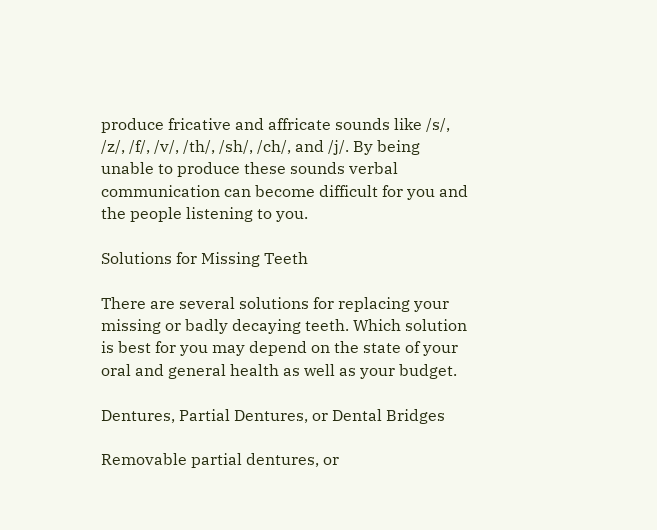produce fricative and affricate sounds like /s/, /z/, /f/, /v/, /th/, /sh/, /ch/, and /j/. By being unable to produce these sounds verbal communication can become difficult for you and the people listening to you.

Solutions for Missing Teeth

There are several solutions for replacing your missing or badly decaying teeth. Which solution is best for you may depend on the state of your oral and general health as well as your budget.

Dentures, Partial Dentures, or Dental Bridges

Removable partial dentures, or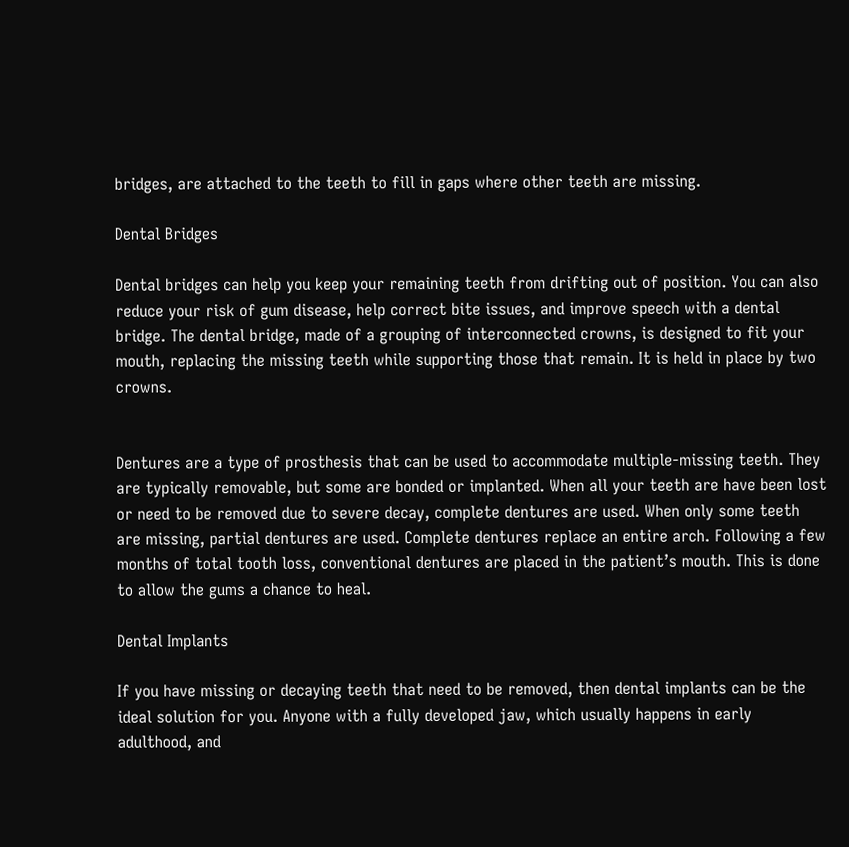bridges, are attached to the teeth to fill in gaps where other teeth are missing.

Dental Bridges

Dental bridges can help you keep your remaining teeth from drifting out of position. You can also reduce your risk of gum disease, help correct bite issues, and improve speech with a dental bridge. The dental bridge, made of a grouping of interconnected crowns, is designed to fit your mouth, replacing the missing teeth while supporting those that remain. It is held in place by two crowns.


Dentures are a type of prosthesis that can be used to accommodate multiple-missing teeth. They are typically removable, but some are bonded or implanted. When all your teeth are have been lost or need to be removed due to severe decay, complete dentures are used. When only some teeth are missing, partial dentures are used. Complete dentures replace an entire arch. Following a few months of total tooth loss, conventional dentures are placed in the patient’s mouth. This is done to allow the gums a chance to heal.

Dental Implants

If you have missing or decaying teeth that need to be removed, then dental implants can be the ideal solution for you. Anyone with a fully developed jaw, which usually happens in early adulthood, and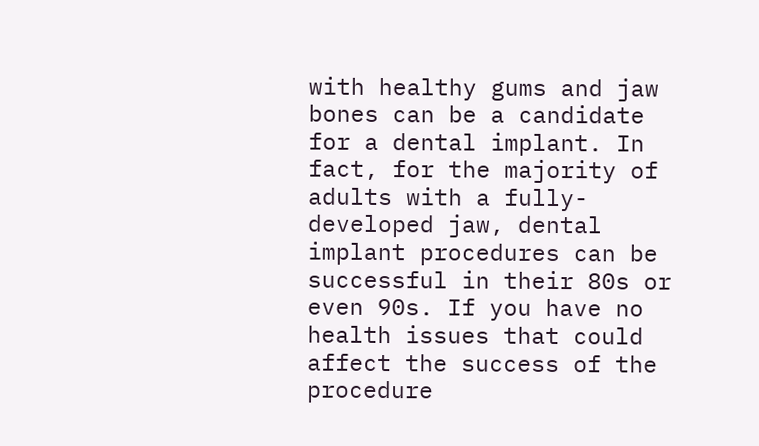with healthy gums and jaw bones can be a candidate for a dental implant. In fact, for the majority of adults with a fully-developed jaw, dental implant procedures can be successful in their 80s or even 90s. If you have no health issues that could affect the success of the procedure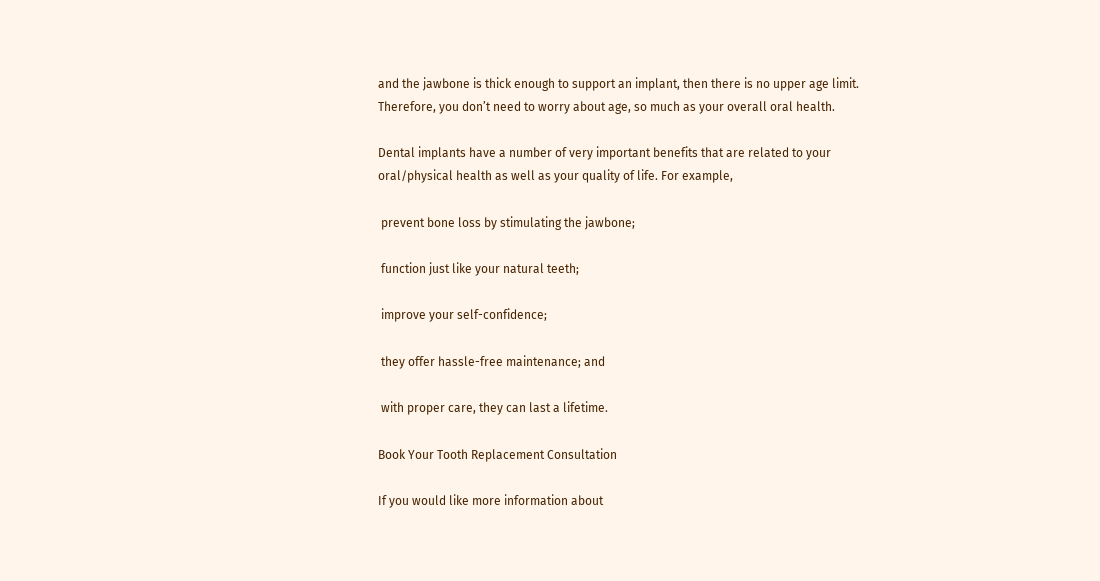and the jawbone is thick enough to support an implant, then there is no upper age limit. Therefore, you don’t need to worry about age, so much as your overall oral health.

Dental implants have a number of very important benefits that are related to your oral/physical health as well as your quality of life. For example,

 prevent bone loss by stimulating the jawbone;

 function just like your natural teeth;

 improve your self-confidence;

 they offer hassle-free maintenance; and

 with proper care, they can last a lifetime.

Book Your Tooth Replacement Consultation

If you would like more information about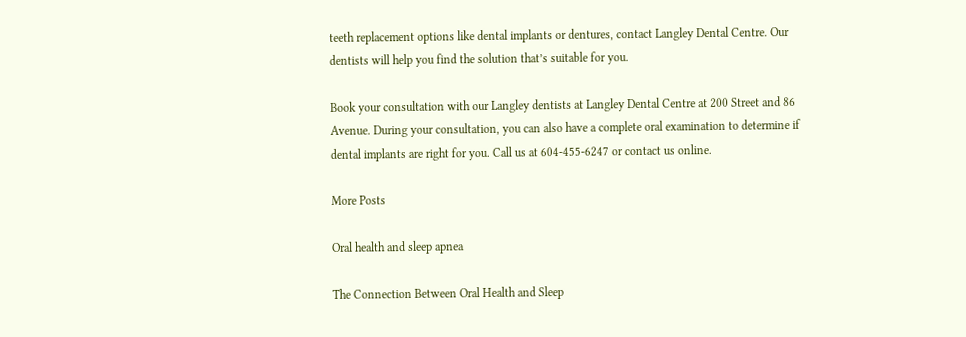teeth replacement options like dental implants or dentures, contact Langley Dental Centre. Our dentists will help you find the solution that’s suitable for you.

Book your consultation with our Langley dentists at Langley Dental Centre at 200 Street and 86 Avenue. During your consultation, you can also have a complete oral examination to determine if dental implants are right for you. Call us at 604-455-6247 or contact us online.

More Posts

Oral health and sleep apnea

The Connection Between Oral Health and Sleep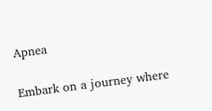Apnea

Embark on a journey where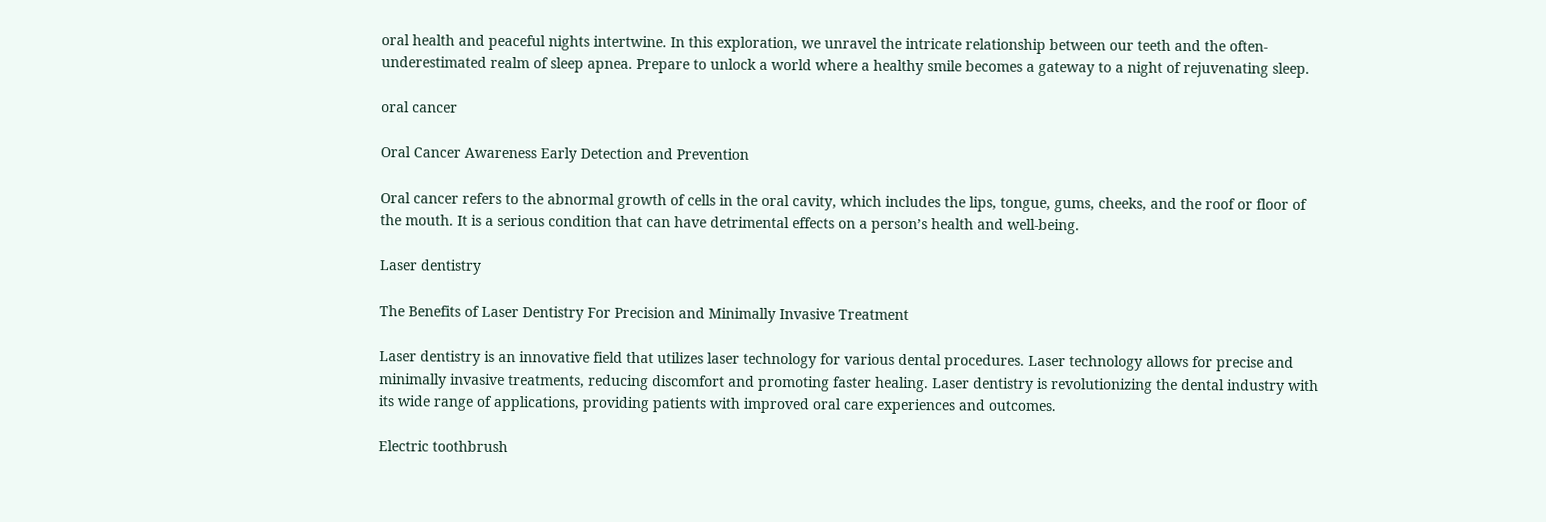oral health and peaceful nights intertwine. In this exploration, we unravel the intricate relationship between our teeth and the often-underestimated realm of sleep apnea. Prepare to unlock a world where a healthy smile becomes a gateway to a night of rejuvenating sleep.

oral cancer

Oral Cancer Awareness Early Detection and Prevention

Oral cancer refers to the abnormal growth of cells in the oral cavity, which includes the lips, tongue, gums, cheeks, and the roof or floor of the mouth. It is a serious condition that can have detrimental effects on a person’s health and well-being.

Laser dentistry

The Benefits of Laser Dentistry For Precision and Minimally Invasive Treatment

Laser dentistry is an innovative field that utilizes laser technology for various dental procedures. Laser technology allows for precise and minimally invasive treatments, reducing discomfort and promoting faster healing. Laser dentistry is revolutionizing the dental industry with its wide range of applications, providing patients with improved oral care experiences and outcomes.

Electric toothbrush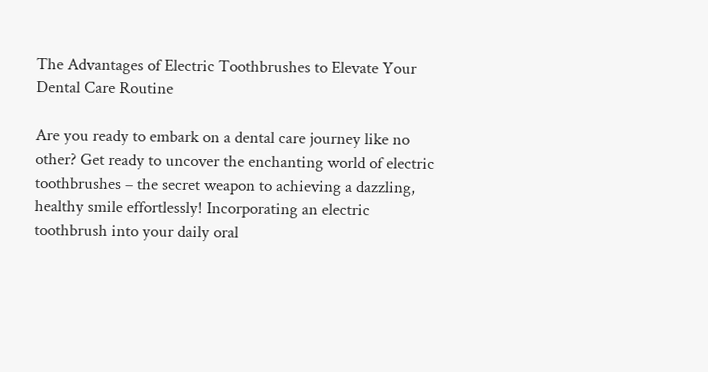The Advantages of Electric Toothbrushes to Elevate Your Dental Care Routine

Are you ready to embark on a dental care journey like no other? Get ready to uncover the enchanting world of electric toothbrushes – the secret weapon to achieving a dazzling, healthy smile effortlessly! Incorporating an electric toothbrush into your daily oral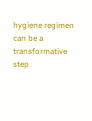hygiene regimen can be a transformative step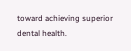toward achieving superior dental health.